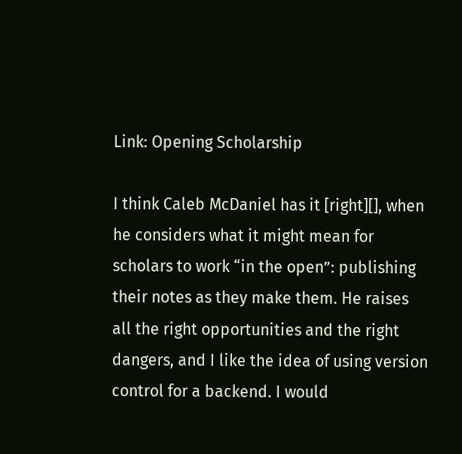Link: Opening Scholarship

I think Caleb McDaniel has it [right][], when he considers what it might mean for scholars to work “in the open”: publishing their notes as they make them. He raises all the right opportunities and the right dangers, and I like the idea of using version control for a backend. I would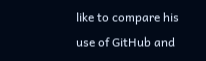like to compare his use of GitHub and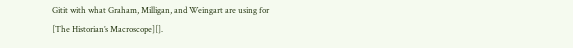Gitit with what Graham, Milligan, and Weingart are using for [The Historian’s Macroscope][].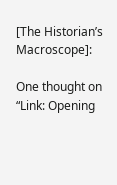[The Historian’s Macroscope]:

One thought on “Link: Opening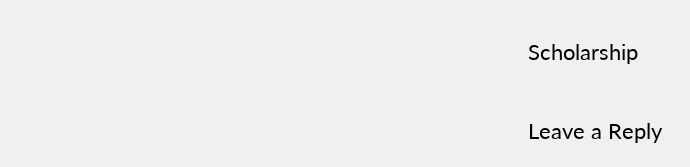Scholarship

Leave a Reply